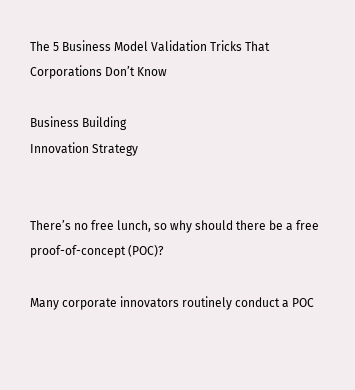The 5 Business Model Validation Tricks That Corporations Don’t Know

Business Building
Innovation Strategy


There’s no free lunch, so why should there be a free proof-of-concept (POC)?

Many corporate innovators routinely conduct a POC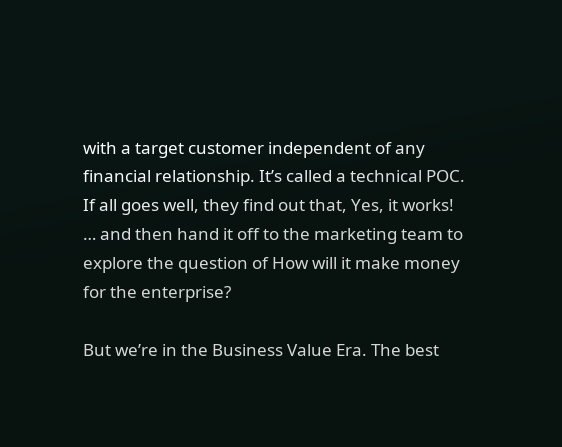with a target customer independent of any financial relationship. It’s called a technical POC. If all goes well, they find out that, Yes, it works! … and then hand it off to the marketing team to explore the question of How will it make money for the enterprise?

But we’re in the Business Value Era. The best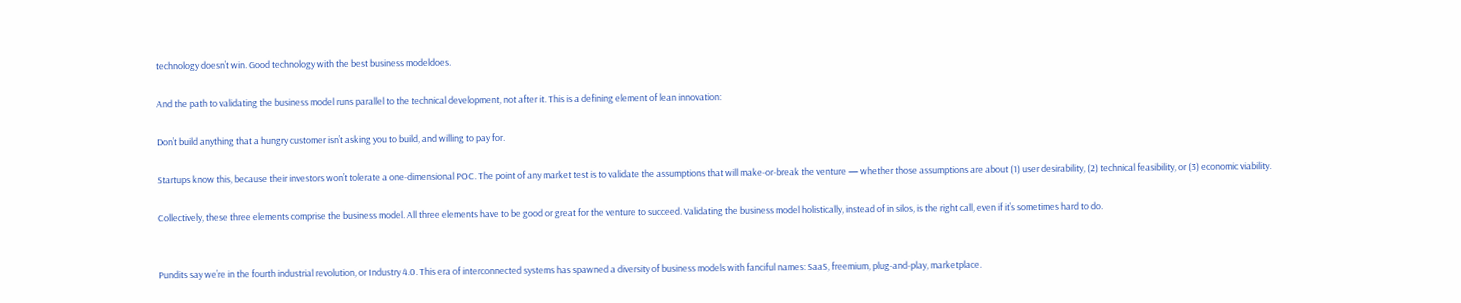technology doesn’t win. Good technology with the best business modeldoes.

And the path to validating the business model runs parallel to the technical development, not after it. This is a defining element of lean innovation:

Don’t build anything that a hungry customer isn’t asking you to build, and willing to pay for.

Startups know this, because their investors won’t tolerate a one-dimensional POC. The point of any market test is to validate the assumptions that will make-or-break the venture — whether those assumptions are about (1) user desirability, (2) technical feasibility, or (3) economic viability.

Collectively, these three elements comprise the business model. All three elements have to be good or great for the venture to succeed. Validating the business model holistically, instead of in silos, is the right call, even if it’s sometimes hard to do.


Pundits say we’re in the fourth industrial revolution, or Industry 4.0. This era of interconnected systems has spawned a diversity of business models with fanciful names: SaaS, freemium, plug-and-play, marketplace.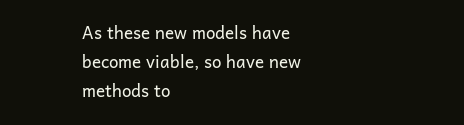As these new models have become viable, so have new methods to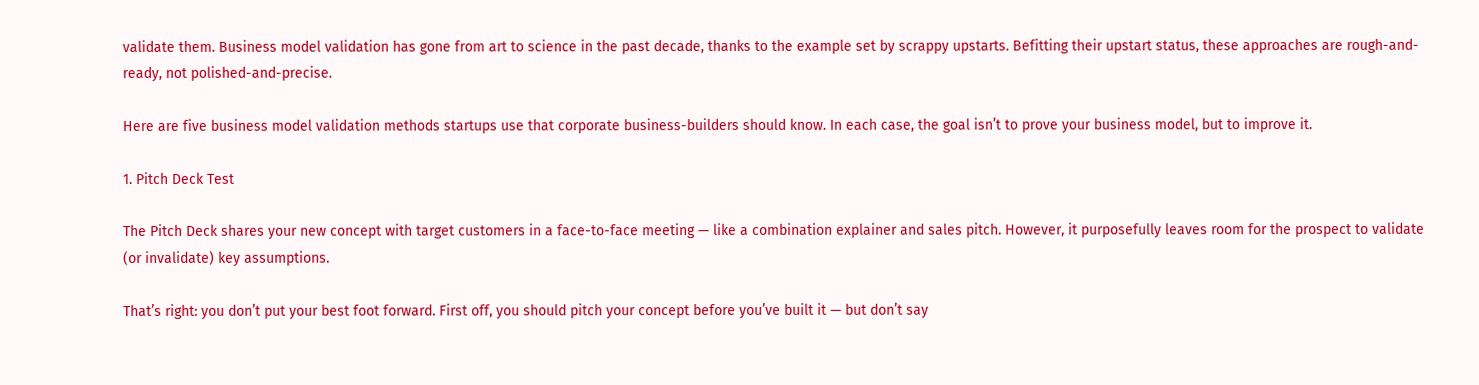validate them. Business model validation has gone from art to science in the past decade, thanks to the example set by scrappy upstarts. Befitting their upstart status, these approaches are rough-and-ready, not polished-and-precise.

Here are five business model validation methods startups use that corporate business-builders should know. In each case, the goal isn’t to prove your business model, but to improve it.

1. Pitch Deck Test

The Pitch Deck shares your new concept with target customers in a face-to-face meeting — like a combination explainer and sales pitch. However, it purposefully leaves room for the prospect to validate (or invalidate) key assumptions.

That’s right: you don’t put your best foot forward. First off, you should pitch your concept before you’ve built it — but don’t say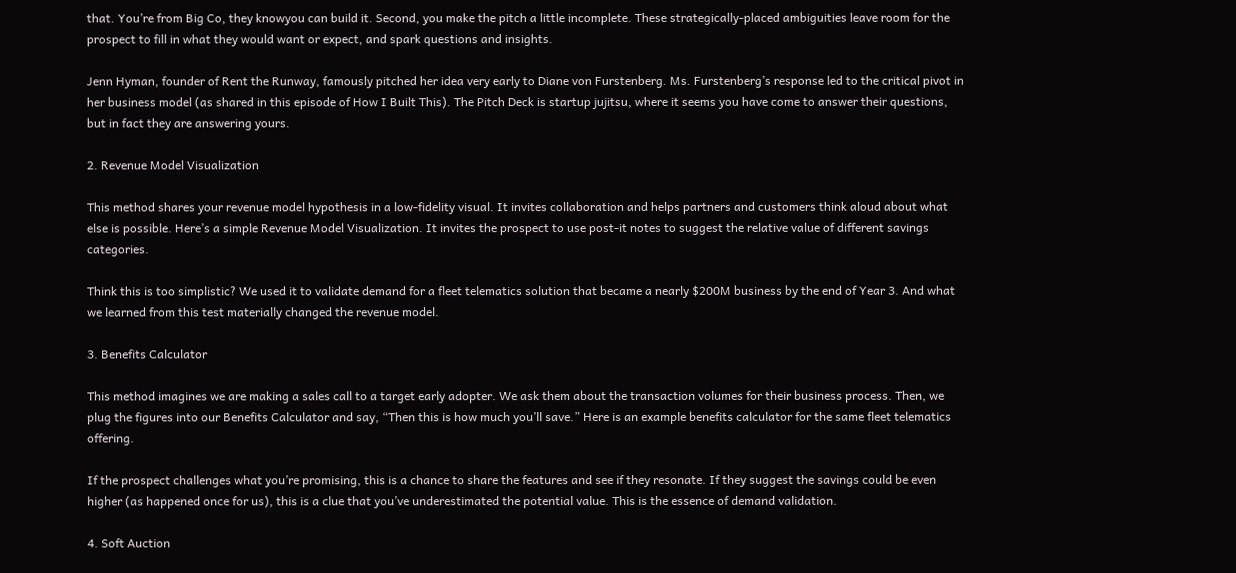that. You’re from Big Co, they knowyou can build it. Second, you make the pitch a little incomplete. These strategically-placed ambiguities leave room for the prospect to fill in what they would want or expect, and spark questions and insights.

Jenn Hyman, founder of Rent the Runway, famously pitched her idea very early to Diane von Furstenberg. Ms. Furstenberg’s response led to the critical pivot in her business model (as shared in this episode of How I Built This). The Pitch Deck is startup jujitsu, where it seems you have come to answer their questions, but in fact they are answering yours.

2. Revenue Model Visualization

This method shares your revenue model hypothesis in a low-fidelity visual. It invites collaboration and helps partners and customers think aloud about what else is possible. Here’s a simple Revenue Model Visualization. It invites the prospect to use post-it notes to suggest the relative value of different savings categories.

Think this is too simplistic? We used it to validate demand for a fleet telematics solution that became a nearly $200M business by the end of Year 3. And what we learned from this test materially changed the revenue model.

3. Benefits Calculator

This method imagines we are making a sales call to a target early adopter. We ask them about the transaction volumes for their business process. Then, we plug the figures into our Benefits Calculator and say, “Then this is how much you’ll save.” Here is an example benefits calculator for the same fleet telematics offering.

If the prospect challenges what you’re promising, this is a chance to share the features and see if they resonate. If they suggest the savings could be even higher (as happened once for us), this is a clue that you’ve underestimated the potential value. This is the essence of demand validation.

4. Soft Auction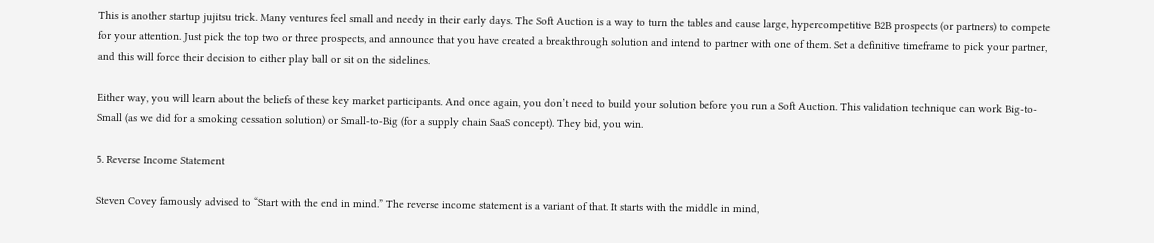This is another startup jujitsu trick. Many ventures feel small and needy in their early days. The Soft Auction is a way to turn the tables and cause large, hypercompetitive B2B prospects (or partners) to compete for your attention. Just pick the top two or three prospects, and announce that you have created a breakthrough solution and intend to partner with one of them. Set a definitive timeframe to pick your partner, and this will force their decision to either play ball or sit on the sidelines.

Either way, you will learn about the beliefs of these key market participants. And once again, you don’t need to build your solution before you run a Soft Auction. This validation technique can work Big-to-Small (as we did for a smoking cessation solution) or Small-to-Big (for a supply chain SaaS concept). They bid, you win.

5. Reverse Income Statement

Steven Covey famously advised to “Start with the end in mind.” The reverse income statement is a variant of that. It starts with the middle in mind,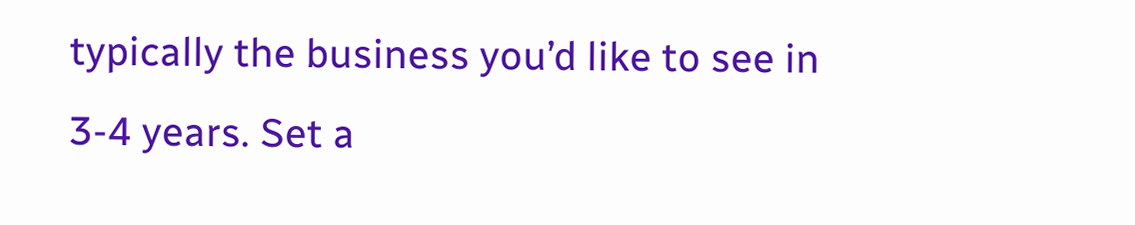typically the business you’d like to see in 3-4 years. Set a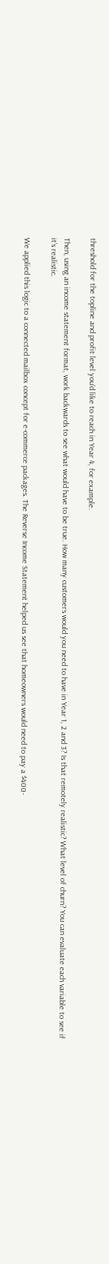threshold for the topline and profit level you’d like to reach in Year 4, for example.

Then, using an income statement format, work backwards to see what would have to be true. How many customers would you need to have in Year 1, 2 and 3? Is that remotely realistic? What level of churn? You can evaluate each variable to see if it’s realistic.

We applied this logic to a connected mailbox concept for e-commerce packages. The Reverse Income Statement helped us see that homeowners would need to pay a $400-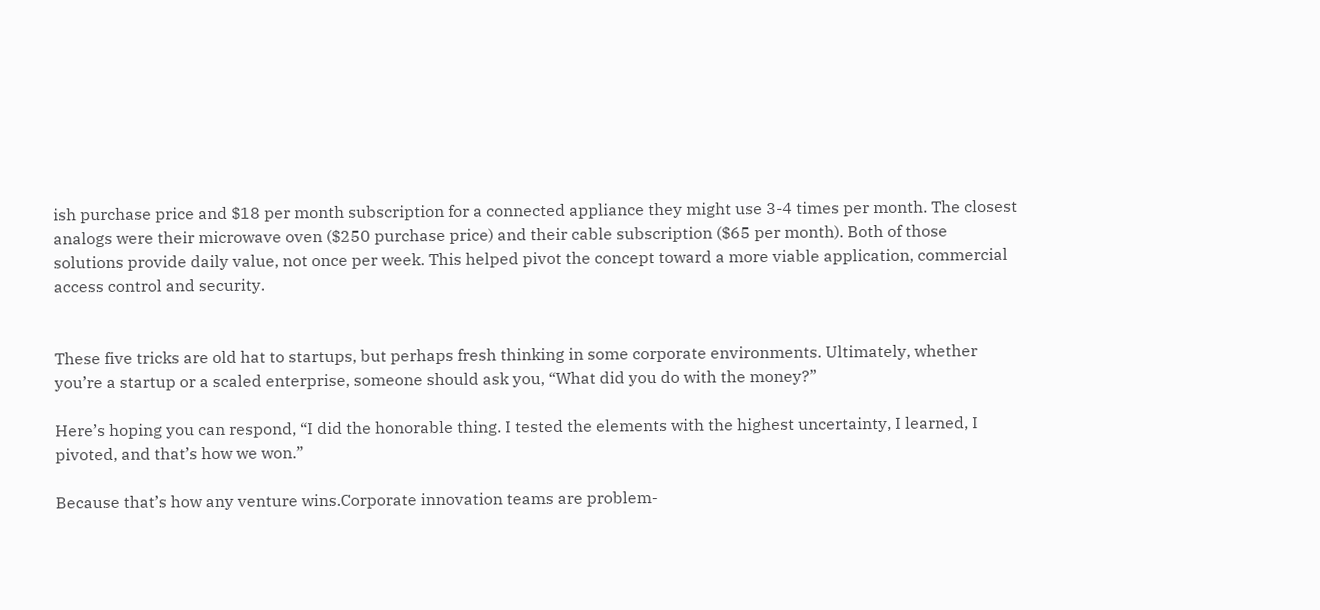ish purchase price and $18 per month subscription for a connected appliance they might use 3-4 times per month. The closest analogs were their microwave oven ($250 purchase price) and their cable subscription ($65 per month). Both of those solutions provide daily value, not once per week. This helped pivot the concept toward a more viable application, commercial access control and security.


These five tricks are old hat to startups, but perhaps fresh thinking in some corporate environments. Ultimately, whether you’re a startup or a scaled enterprise, someone should ask you, “What did you do with the money?”

Here’s hoping you can respond, “I did the honorable thing. I tested the elements with the highest uncertainty, I learned, I pivoted, and that’s how we won.”

Because that’s how any venture wins.Corporate innovation teams are problem-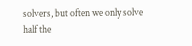solvers, but often we only solve half the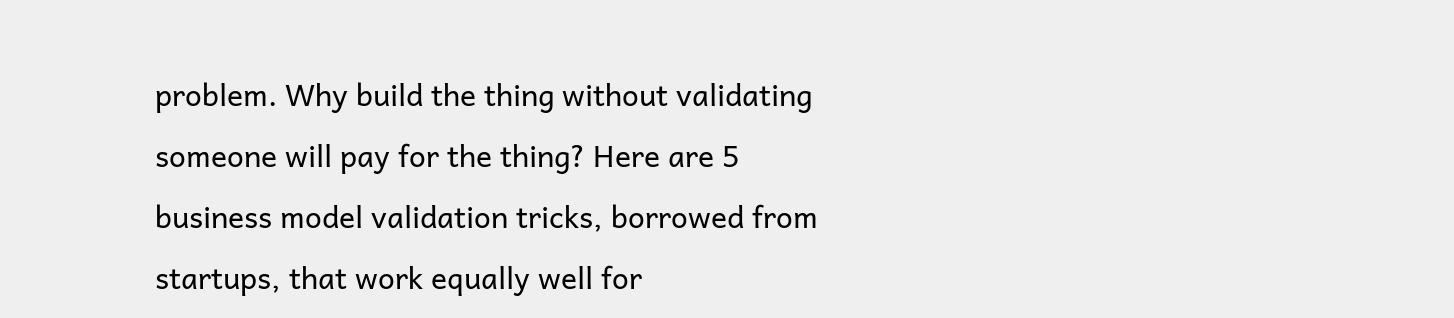problem. Why build the thing without validating someone will pay for the thing? Here are 5 business model validation tricks, borrowed from startups, that work equally well for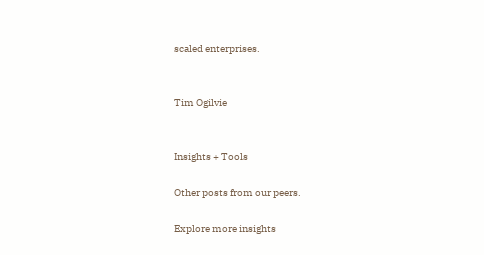scaled enterprises.


Tim Ogilvie


Insights + Tools

Other posts from our peers.

Explore more insights